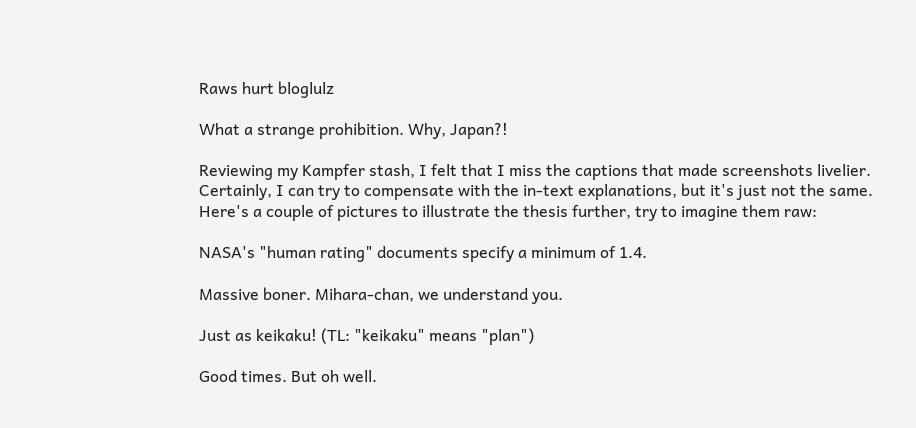Raws hurt bloglulz

What a strange prohibition. Why, Japan?!

Reviewing my Kampfer stash, I felt that I miss the captions that made screenshots livelier. Certainly, I can try to compensate with the in-text explanations, but it's just not the same. Here's a couple of pictures to illustrate the thesis further, try to imagine them raw:

NASA's "human rating" documents specify a minimum of 1.4.

Massive boner. Mihara-chan, we understand you.

Just as keikaku! (TL: "keikaku" means "plan")

Good times. But oh well.